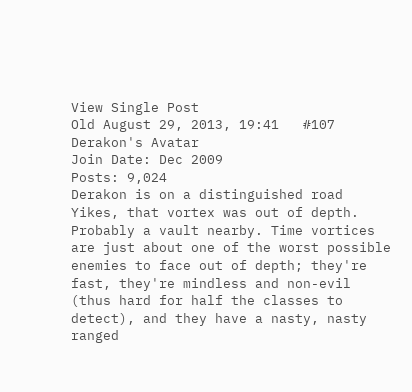View Single Post
Old August 29, 2013, 19:41   #107
Derakon's Avatar
Join Date: Dec 2009
Posts: 9,024
Derakon is on a distinguished road
Yikes, that vortex was out of depth. Probably a vault nearby. Time vortices are just about one of the worst possible enemies to face out of depth; they're fast, they're mindless and non-evil (thus hard for half the classes to detect), and they have a nasty, nasty ranged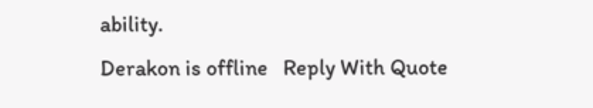ability.
Derakon is offline   Reply With Quote